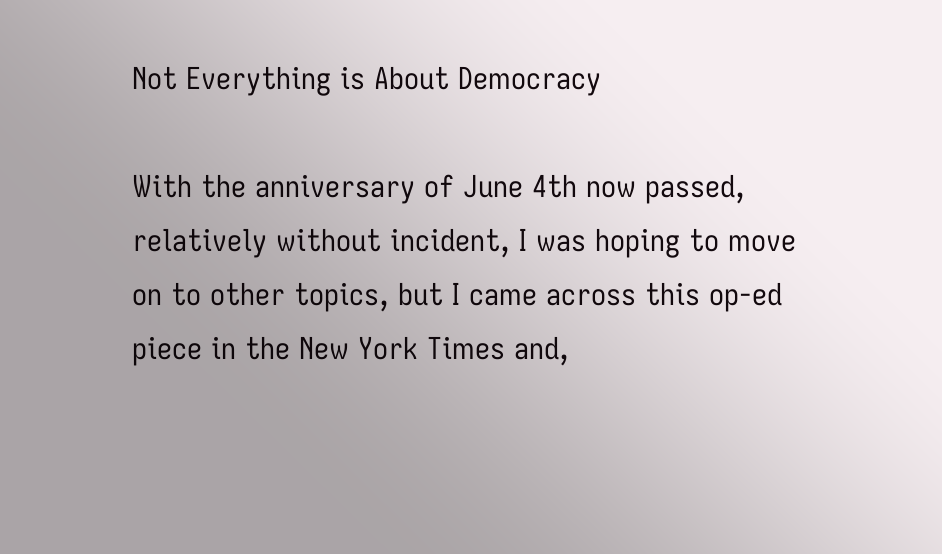Not Everything is About Democracy

With the anniversary of June 4th now passed, relatively without incident, I was hoping to move on to other topics, but I came across this op-ed piece in the New York Times and,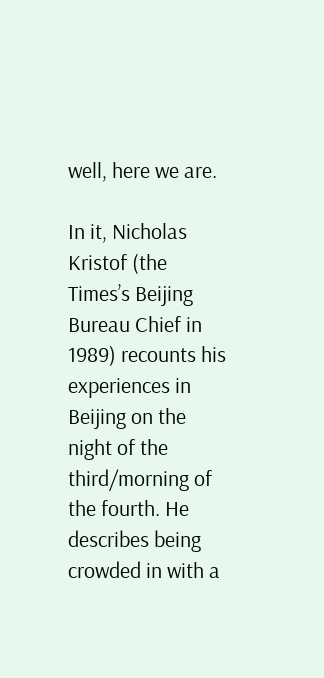well, here we are.

In it, Nicholas Kristof (the Times’s Beijing Bureau Chief in 1989) recounts his experiences in Beijing on the night of the third/morning of the fourth. He describes being crowded in with a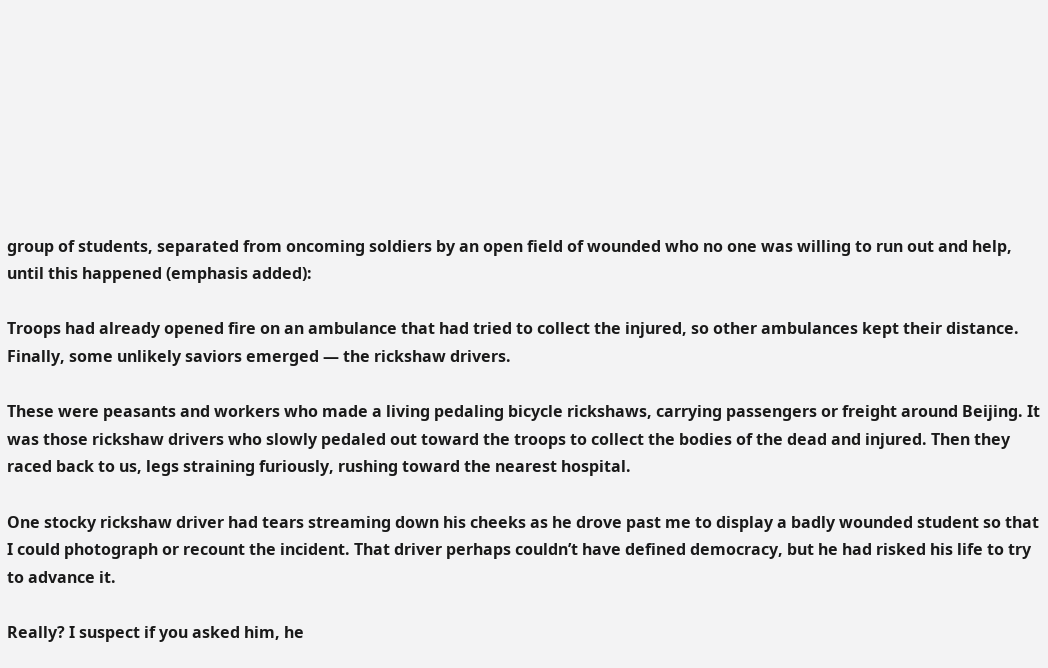group of students, separated from oncoming soldiers by an open field of wounded who no one was willing to run out and help, until this happened (emphasis added):

Troops had already opened fire on an ambulance that had tried to collect the injured, so other ambulances kept their distance. Finally, some unlikely saviors emerged — the rickshaw drivers.

These were peasants and workers who made a living pedaling bicycle rickshaws, carrying passengers or freight around Beijing. It was those rickshaw drivers who slowly pedaled out toward the troops to collect the bodies of the dead and injured. Then they raced back to us, legs straining furiously, rushing toward the nearest hospital.

One stocky rickshaw driver had tears streaming down his cheeks as he drove past me to display a badly wounded student so that I could photograph or recount the incident. That driver perhaps couldn’t have defined democracy, but he had risked his life to try to advance it.

Really? I suspect if you asked him, he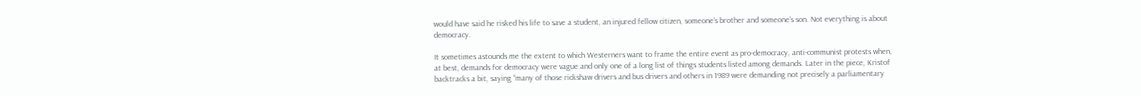would have said he risked his life to save a student, an injured fellow citizen, someone’s brother and someone’s son. Not everything is about democracy.

It sometimes astounds me the extent to which Westerners want to frame the entire event as pro-democracy, anti-communist protests when, at best, demands for democracy were vague and only one of a long list of things students listed among demands. Later in the piece, Kristof backtracks a bit, saying “many of those rickshaw drivers and bus drivers and others in 1989 were demanding not precisely a parliamentary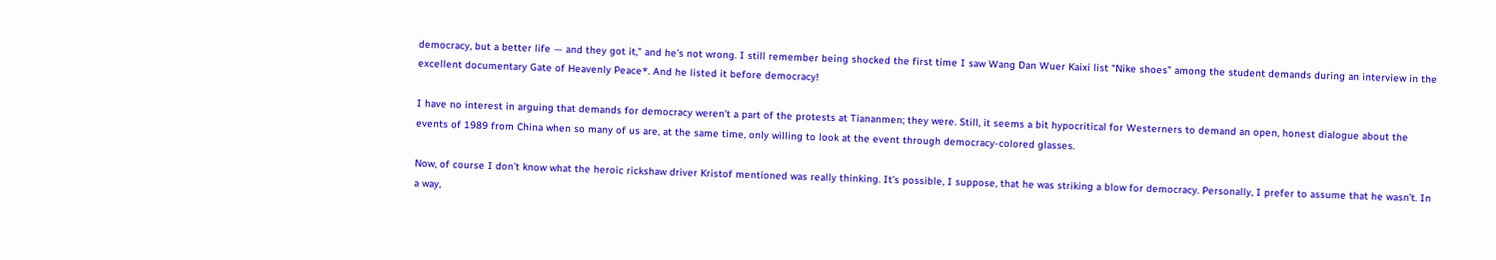democracy, but a better life — and they got it,” and he’s not wrong. I still remember being shocked the first time I saw Wang Dan Wuer Kaixi list “Nike shoes” among the student demands during an interview in the excellent documentary Gate of Heavenly Peace*. And he listed it before democracy!

I have no interest in arguing that demands for democracy weren’t a part of the protests at Tiananmen; they were. Still, it seems a bit hypocritical for Westerners to demand an open, honest dialogue about the events of 1989 from China when so many of us are, at the same time, only willing to look at the event through democracy-colored glasses.

Now, of course I don’t know what the heroic rickshaw driver Kristof mentioned was really thinking. It’s possible, I suppose, that he was striking a blow for democracy. Personally, I prefer to assume that he wasn’t. In a way,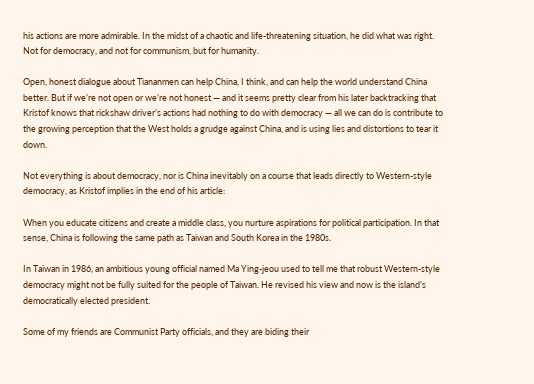his actions are more admirable. In the midst of a chaotic and life-threatening situation, he did what was right. Not for democracy, and not for communism, but for humanity.

Open, honest dialogue about Tiananmen can help China, I think, and can help the world understand China better. But if we’re not open or we’re not honest — and it seems pretty clear from his later backtracking that Kristof knows that rickshaw driver’s actions had nothing to do with democracy — all we can do is contribute to the growing perception that the West holds a grudge against China, and is using lies and distortions to tear it down.

Not everything is about democracy, nor is China inevitably on a course that leads directly to Western-style democracy, as Kristof implies in the end of his article:

When you educate citizens and create a middle class, you nurture aspirations for political participation. In that sense, China is following the same path as Taiwan and South Korea in the 1980s.

In Taiwan in 1986, an ambitious young official named Ma Ying-jeou used to tell me that robust Western-style democracy might not be fully suited for the people of Taiwan. He revised his view and now is the island’s democratically elected president.

Some of my friends are Communist Party officials, and they are biding their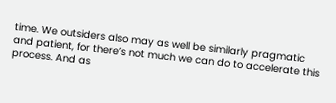time. We outsiders also may as well be similarly pragmatic and patient, for there’s not much we can do to accelerate this process. And as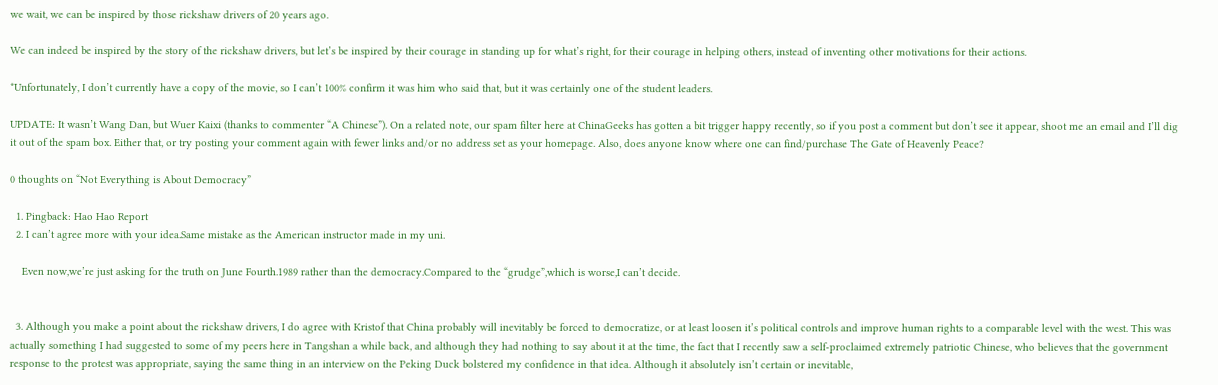we wait, we can be inspired by those rickshaw drivers of 20 years ago.

We can indeed be inspired by the story of the rickshaw drivers, but let’s be inspired by their courage in standing up for what’s right, for their courage in helping others, instead of inventing other motivations for their actions.

*Unfortunately, I don’t currently have a copy of the movie, so I can’t 100% confirm it was him who said that, but it was certainly one of the student leaders.

UPDATE: It wasn’t Wang Dan, but Wuer Kaixi (thanks to commenter “A Chinese”). On a related note, our spam filter here at ChinaGeeks has gotten a bit trigger happy recently, so if you post a comment but don’t see it appear, shoot me an email and I’ll dig it out of the spam box. Either that, or try posting your comment again with fewer links and/or no address set as your homepage. Also, does anyone know where one can find/purchase The Gate of Heavenly Peace?

0 thoughts on “Not Everything is About Democracy”

  1. Pingback: Hao Hao Report
  2. I can’t agree more with your idea.Same mistake as the American instructor made in my uni.

    Even now,we’re just asking for the truth on June Fourth.1989 rather than the democracy.Compared to the “grudge”,which is worse,I can’t decide.


  3. Although you make a point about the rickshaw drivers, I do agree with Kristof that China probably will inevitably be forced to democratize, or at least loosen it’s political controls and improve human rights to a comparable level with the west. This was actually something I had suggested to some of my peers here in Tangshan a while back, and although they had nothing to say about it at the time, the fact that I recently saw a self-proclaimed extremely patriotic Chinese, who believes that the government response to the protest was appropriate, saying the same thing in an interview on the Peking Duck bolstered my confidence in that idea. Although it absolutely isn’t certain or inevitable,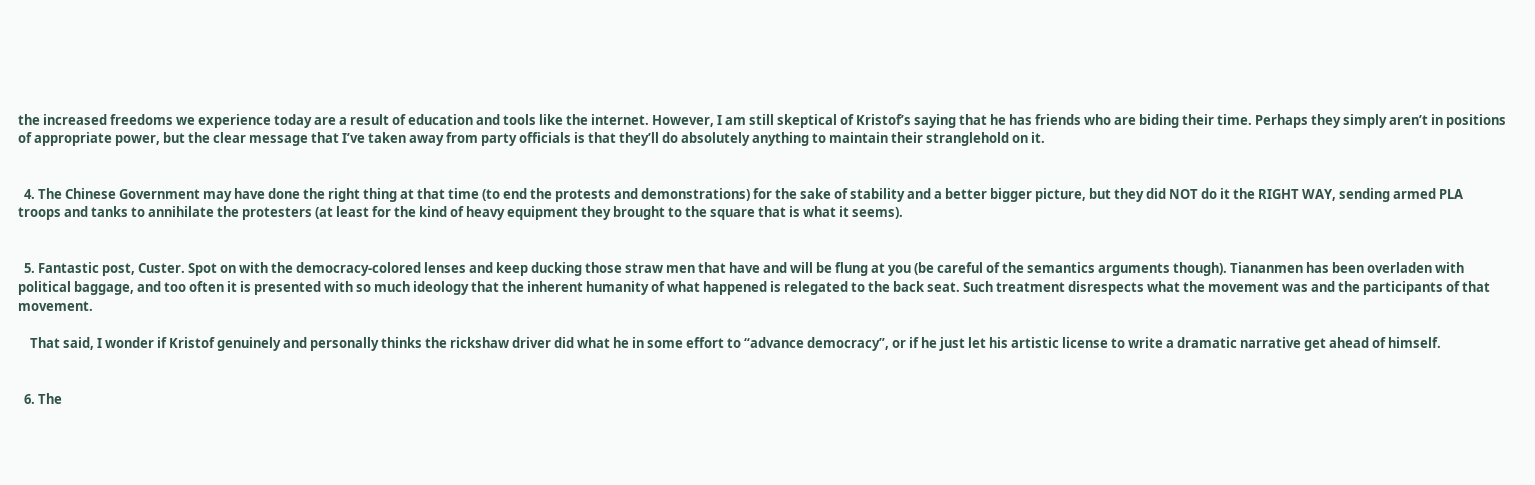the increased freedoms we experience today are a result of education and tools like the internet. However, I am still skeptical of Kristof’s saying that he has friends who are biding their time. Perhaps they simply aren’t in positions of appropriate power, but the clear message that I’ve taken away from party officials is that they’ll do absolutely anything to maintain their stranglehold on it.


  4. The Chinese Government may have done the right thing at that time (to end the protests and demonstrations) for the sake of stability and a better bigger picture, but they did NOT do it the RIGHT WAY, sending armed PLA troops and tanks to annihilate the protesters (at least for the kind of heavy equipment they brought to the square that is what it seems).


  5. Fantastic post, Custer. Spot on with the democracy-colored lenses and keep ducking those straw men that have and will be flung at you (be careful of the semantics arguments though). Tiananmen has been overladen with political baggage, and too often it is presented with so much ideology that the inherent humanity of what happened is relegated to the back seat. Such treatment disrespects what the movement was and the participants of that movement.

    That said, I wonder if Kristof genuinely and personally thinks the rickshaw driver did what he in some effort to “advance democracy”, or if he just let his artistic license to write a dramatic narrative get ahead of himself.


  6. The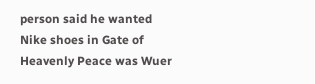person said he wanted Nike shoes in Gate of Heavenly Peace was Wuer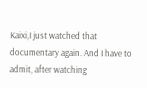Kaixi,I just watched that documentary again. And I have to admit, after watching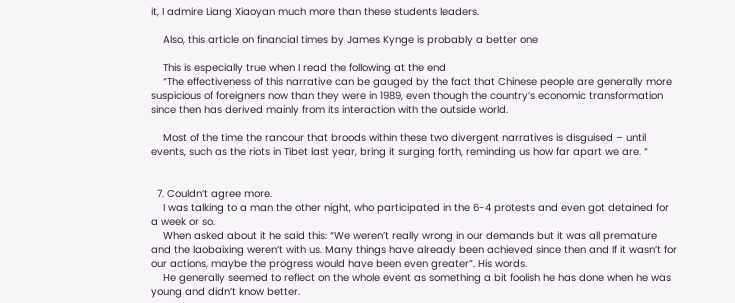it, I admire Liang Xiaoyan much more than these students leaders.

    Also, this article on financial times by James Kynge is probably a better one

    This is especially true when I read the following at the end
    “The effectiveness of this narrative can be gauged by the fact that Chinese people are generally more suspicious of foreigners now than they were in 1989, even though the country’s economic transformation since then has derived mainly from its interaction with the outside world.

    Most of the time the rancour that broods within these two divergent narratives is disguised – until events, such as the riots in Tibet last year, bring it surging forth, reminding us how far apart we are. “


  7. Couldn’t agree more.
    I was talking to a man the other night, who participated in the 6-4 protests and even got detained for a week or so.
    When asked about it he said this: “We weren’t really wrong in our demands but it was all premature and the laobaixing weren’t with us. Many things have already been achieved since then and If it wasn’t for our actions, maybe the progress would have been even greater”. His words.
    He generally seemed to reflect on the whole event as something a bit foolish he has done when he was young and didn’t know better.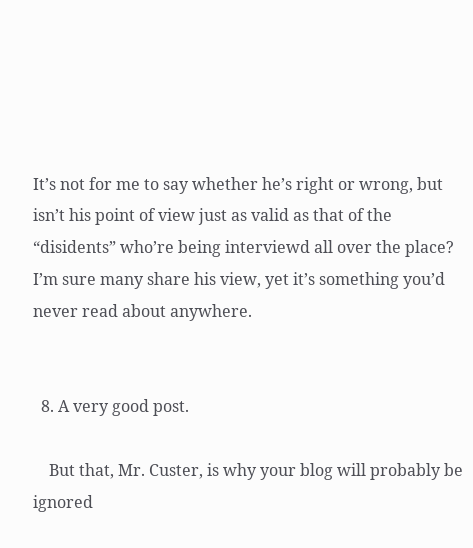It’s not for me to say whether he’s right or wrong, but isn’t his point of view just as valid as that of the “disidents” who’re being interviewd all over the place? I’m sure many share his view, yet it’s something you’d never read about anywhere.


  8. A very good post.

    But that, Mr. Custer, is why your blog will probably be ignored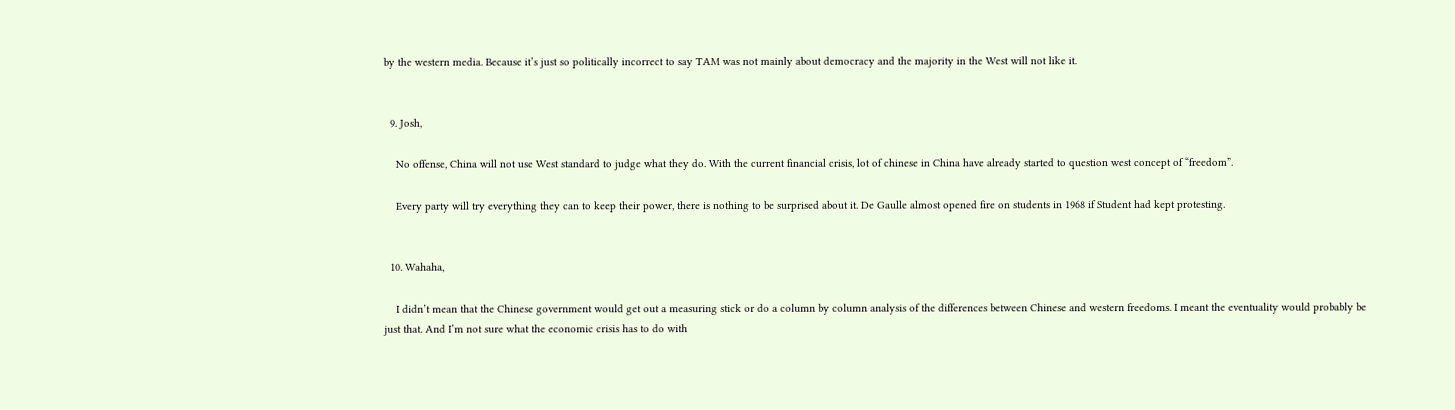by the western media. Because it’s just so politically incorrect to say TAM was not mainly about democracy and the majority in the West will not like it.


  9. Josh,

    No offense, China will not use West standard to judge what they do. With the current financial crisis, lot of chinese in China have already started to question west concept of “freedom”.

    Every party will try everything they can to keep their power, there is nothing to be surprised about it. De Gaulle almost opened fire on students in 1968 if Student had kept protesting.


  10. Wahaha,

    I didn’t mean that the Chinese government would get out a measuring stick or do a column by column analysis of the differences between Chinese and western freedoms. I meant the eventuality would probably be just that. And I’m not sure what the economic crisis has to do with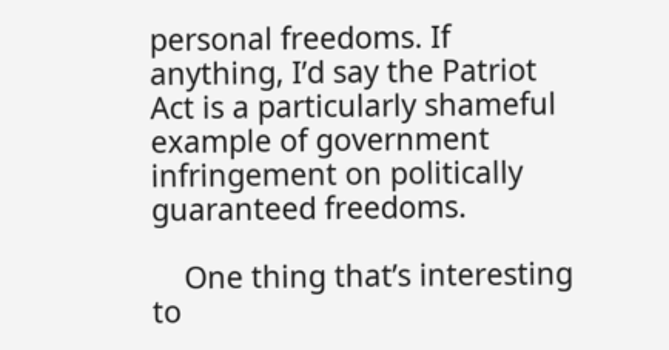personal freedoms. If anything, I’d say the Patriot Act is a particularly shameful example of government infringement on politically guaranteed freedoms.

    One thing that’s interesting to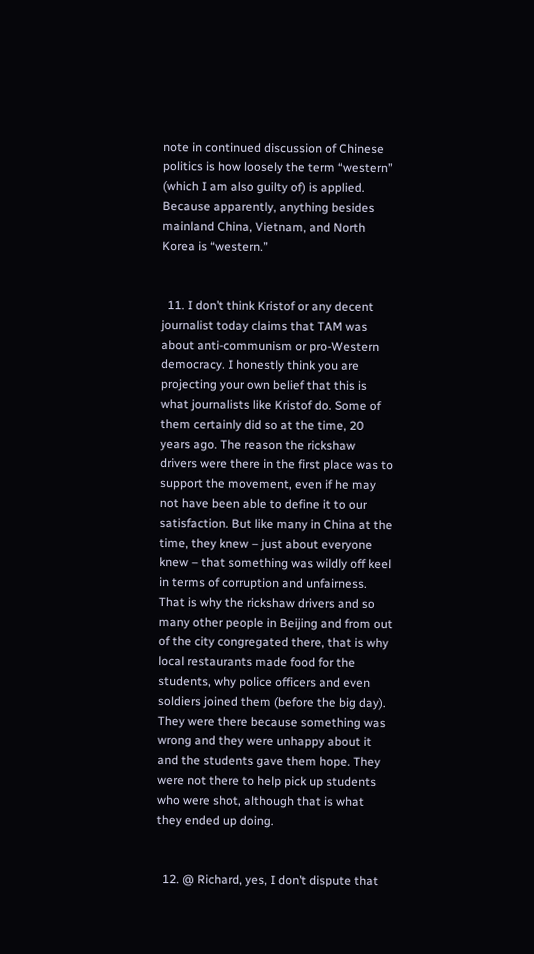note in continued discussion of Chinese politics is how loosely the term “western” (which I am also guilty of) is applied. Because apparently, anything besides mainland China, Vietnam, and North Korea is “western.”


  11. I don’t think Kristof or any decent journalist today claims that TAM was about anti-communism or pro-Western democracy. I honestly think you are projecting your own belief that this is what journalists like Kristof do. Some of them certainly did so at the time, 20 years ago. The reason the rickshaw drivers were there in the first place was to support the movement, even if he may not have been able to define it to our satisfaction. But like many in China at the time, they knew – just about everyone knew – that something was wildly off keel in terms of corruption and unfairness. That is why the rickshaw drivers and so many other people in Beijing and from out of the city congregated there, that is why local restaurants made food for the students, why police officers and even soldiers joined them (before the big day). They were there because something was wrong and they were unhappy about it and the students gave them hope. They were not there to help pick up students who were shot, although that is what they ended up doing.


  12. @ Richard, yes, I don’t dispute that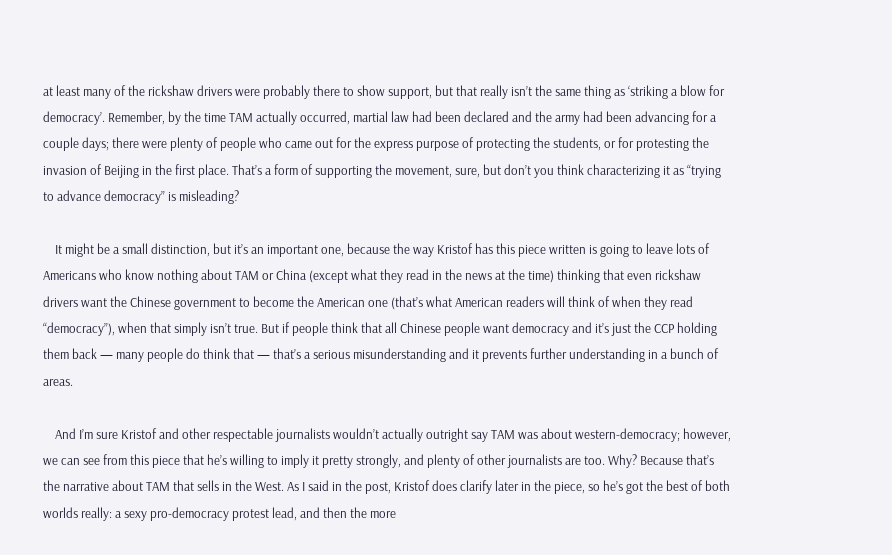at least many of the rickshaw drivers were probably there to show support, but that really isn’t the same thing as ‘striking a blow for democracy’. Remember, by the time TAM actually occurred, martial law had been declared and the army had been advancing for a couple days; there were plenty of people who came out for the express purpose of protecting the students, or for protesting the invasion of Beijing in the first place. That’s a form of supporting the movement, sure, but don’t you think characterizing it as “trying to advance democracy” is misleading?

    It might be a small distinction, but it’s an important one, because the way Kristof has this piece written is going to leave lots of Americans who know nothing about TAM or China (except what they read in the news at the time) thinking that even rickshaw drivers want the Chinese government to become the American one (that’s what American readers will think of when they read “democracy”), when that simply isn’t true. But if people think that all Chinese people want democracy and it’s just the CCP holding them back — many people do think that — that’s a serious misunderstanding and it prevents further understanding in a bunch of areas.

    And I’m sure Kristof and other respectable journalists wouldn’t actually outright say TAM was about western-democracy; however, we can see from this piece that he’s willing to imply it pretty strongly, and plenty of other journalists are too. Why? Because that’s the narrative about TAM that sells in the West. As I said in the post, Kristof does clarify later in the piece, so he’s got the best of both worlds really: a sexy pro-democracy protest lead, and then the more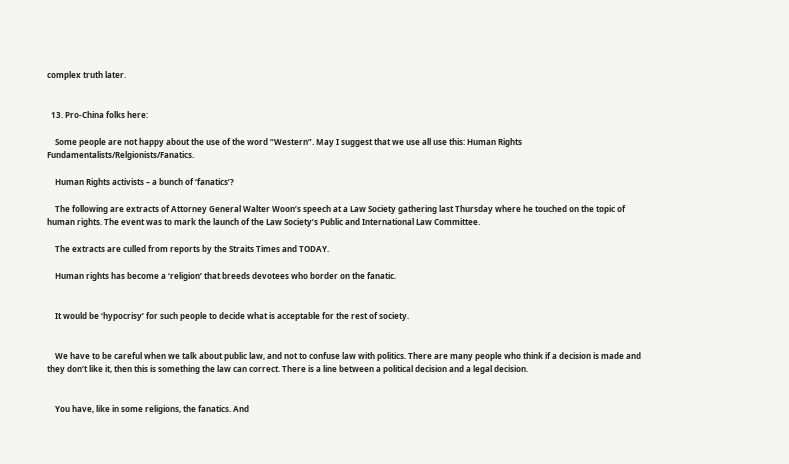complex truth later.


  13. Pro-China folks here:

    Some people are not happy about the use of the word “Western”. May I suggest that we use all use this: Human Rights Fundamentalists/Relgionists/Fanatics.

    Human Rights activists – a bunch of ‘fanatics’?

    The following are extracts of Attorney General Walter Woon’s speech at a Law Society gathering last Thursday where he touched on the topic of human rights. The event was to mark the launch of the Law Society’s Public and International Law Committee.

    The extracts are culled from reports by the Straits Times and TODAY.

    Human rights has become a ‘religion’ that breeds devotees who border on the fanatic.


    It would be ‘hypocrisy’ for such people to decide what is acceptable for the rest of society.


    We have to be careful when we talk about public law, and not to confuse law with politics. There are many people who think if a decision is made and they don’t like it, then this is something the law can correct. There is a line between a political decision and a legal decision.


    You have, like in some religions, the fanatics. And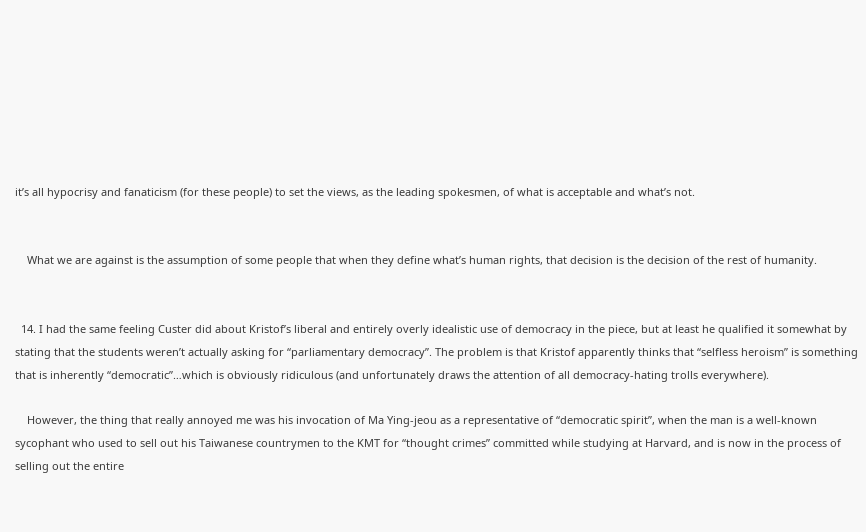it’s all hypocrisy and fanaticism (for these people) to set the views, as the leading spokesmen, of what is acceptable and what’s not.


    What we are against is the assumption of some people that when they define what’s human rights, that decision is the decision of the rest of humanity.


  14. I had the same feeling Custer did about Kristof’s liberal and entirely overly idealistic use of democracy in the piece, but at least he qualified it somewhat by stating that the students weren’t actually asking for “parliamentary democracy”. The problem is that Kristof apparently thinks that “selfless heroism” is something that is inherently “democratic”…which is obviously ridiculous (and unfortunately draws the attention of all democracy-hating trolls everywhere).

    However, the thing that really annoyed me was his invocation of Ma Ying-jeou as a representative of “democratic spirit”, when the man is a well-known sycophant who used to sell out his Taiwanese countrymen to the KMT for “thought crimes” committed while studying at Harvard, and is now in the process of selling out the entire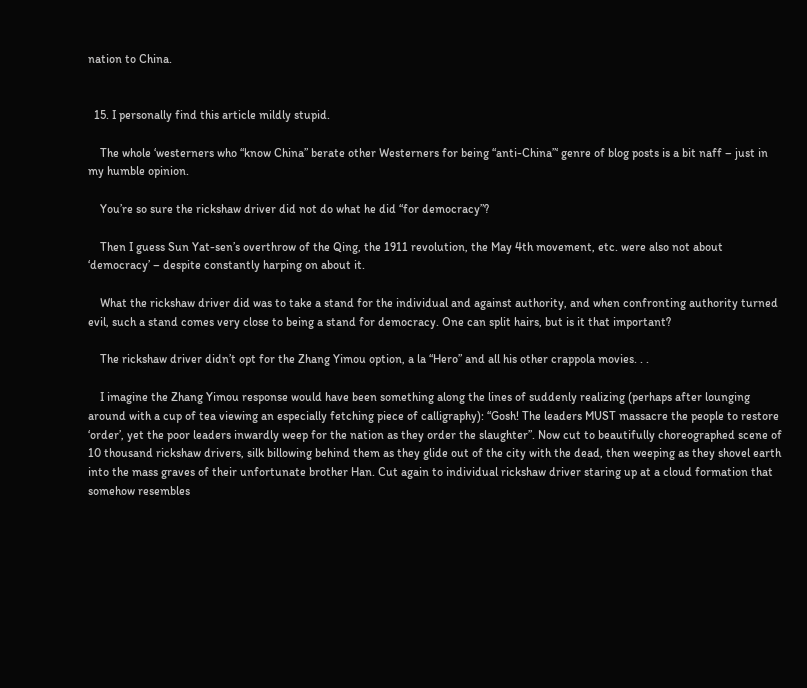nation to China.


  15. I personally find this article mildly stupid.

    The whole ‘westerners who “know China” berate other Westerners for being “anti-China”‘ genre of blog posts is a bit naff – just in my humble opinion.

    You’re so sure the rickshaw driver did not do what he did “for democracy”?

    Then I guess Sun Yat-sen’s overthrow of the Qing, the 1911 revolution, the May 4th movement, etc. were also not about ‘democracy’ – despite constantly harping on about it.

    What the rickshaw driver did was to take a stand for the individual and against authority, and when confronting authority turned evil, such a stand comes very close to being a stand for democracy. One can split hairs, but is it that important?

    The rickshaw driver didn’t opt for the Zhang Yimou option, a la “Hero” and all his other crappola movies. . .

    I imagine the Zhang Yimou response would have been something along the lines of suddenly realizing (perhaps after lounging around with a cup of tea viewing an especially fetching piece of calligraphy): “Gosh! The leaders MUST massacre the people to restore ‘order’, yet the poor leaders inwardly weep for the nation as they order the slaughter”. Now cut to beautifully choreographed scene of 10 thousand rickshaw drivers, silk billowing behind them as they glide out of the city with the dead, then weeping as they shovel earth into the mass graves of their unfortunate brother Han. Cut again to individual rickshaw driver staring up at a cloud formation that somehow resembles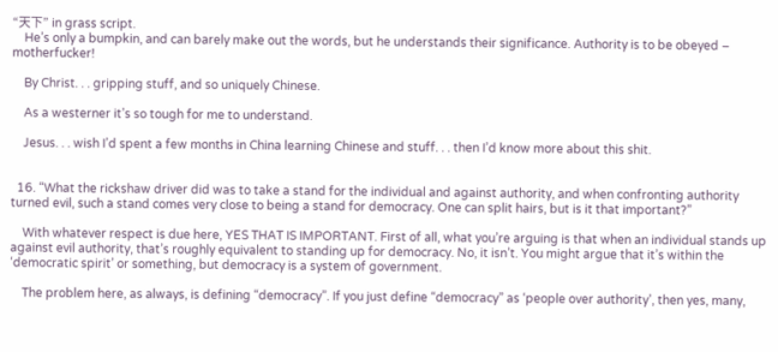“天下” in grass script.
    He’s only a bumpkin, and can barely make out the words, but he understands their significance. Authority is to be obeyed – motherfucker!

    By Christ. . . gripping stuff, and so uniquely Chinese.

    As a westerner it’s so tough for me to understand.

    Jesus. . . wish I’d spent a few months in China learning Chinese and stuff. . . then I’d know more about this shit.


  16. “What the rickshaw driver did was to take a stand for the individual and against authority, and when confronting authority turned evil, such a stand comes very close to being a stand for democracy. One can split hairs, but is it that important?”

    With whatever respect is due here, YES THAT IS IMPORTANT. First of all, what you’re arguing is that when an individual stands up against evil authority, that’s roughly equivalent to standing up for democracy. No, it isn’t. You might argue that it’s within the ‘democratic spirit’ or something, but democracy is a system of government.

    The problem here, as always, is defining “democracy”. If you just define “democracy” as ‘people over authority’, then yes, many,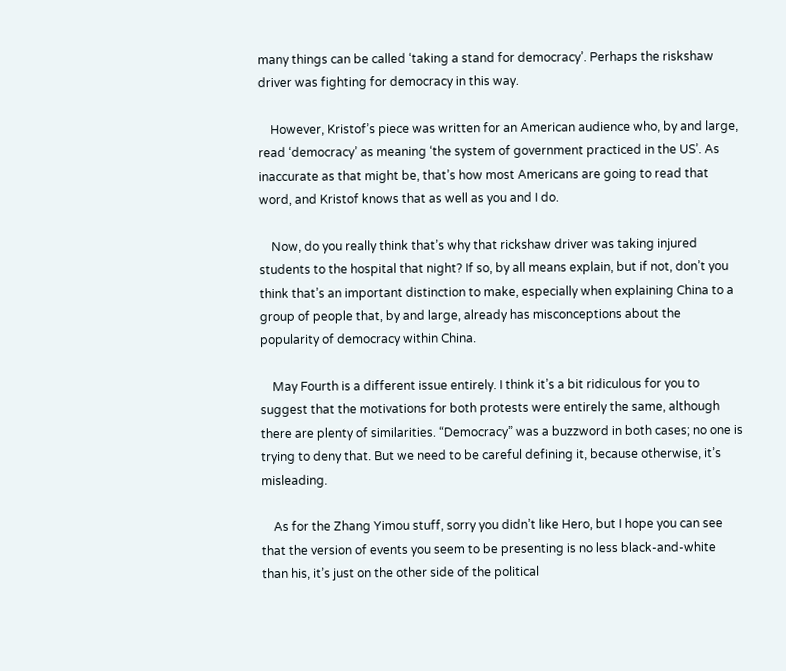many things can be called ‘taking a stand for democracy’. Perhaps the riskshaw driver was fighting for democracy in this way.

    However, Kristof’s piece was written for an American audience who, by and large, read ‘democracy’ as meaning ‘the system of government practiced in the US’. As inaccurate as that might be, that’s how most Americans are going to read that word, and Kristof knows that as well as you and I do.

    Now, do you really think that’s why that rickshaw driver was taking injured students to the hospital that night? If so, by all means explain, but if not, don’t you think that’s an important distinction to make, especially when explaining China to a group of people that, by and large, already has misconceptions about the popularity of democracy within China.

    May Fourth is a different issue entirely. I think it’s a bit ridiculous for you to suggest that the motivations for both protests were entirely the same, although there are plenty of similarities. “Democracy” was a buzzword in both cases; no one is trying to deny that. But we need to be careful defining it, because otherwise, it’s misleading.

    As for the Zhang Yimou stuff, sorry you didn’t like Hero, but I hope you can see that the version of events you seem to be presenting is no less black-and-white than his, it’s just on the other side of the political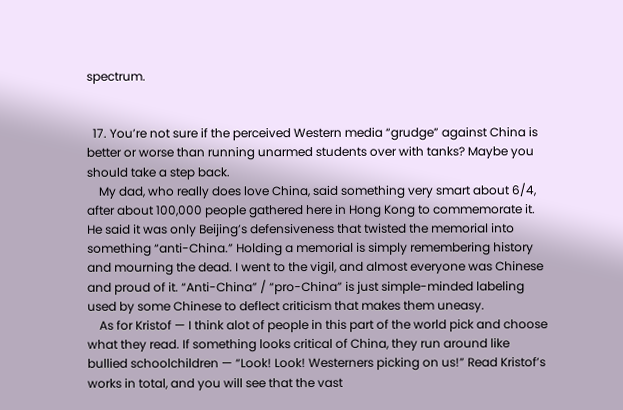spectrum.


  17. You’re not sure if the perceived Western media “grudge” against China is better or worse than running unarmed students over with tanks? Maybe you should take a step back.
    My dad, who really does love China, said something very smart about 6/4, after about 100,000 people gathered here in Hong Kong to commemorate it. He said it was only Beijing’s defensiveness that twisted the memorial into something “anti-China.” Holding a memorial is simply remembering history and mourning the dead. I went to the vigil, and almost everyone was Chinese and proud of it. “Anti-China” / “pro-China” is just simple-minded labeling used by some Chinese to deflect criticism that makes them uneasy.
    As for Kristof — I think alot of people in this part of the world pick and choose what they read. If something looks critical of China, they run around like bullied schoolchildren — “Look! Look! Westerners picking on us!” Read Kristof’s works in total, and you will see that the vast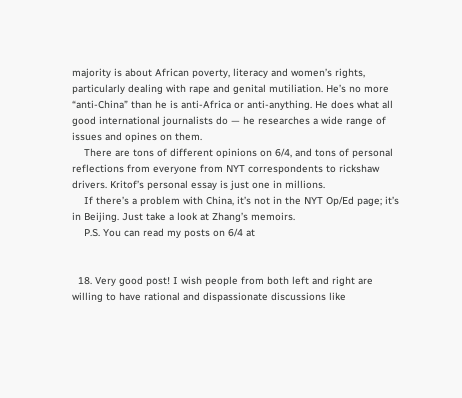majority is about African poverty, literacy and women’s rights, particularly dealing with rape and genital mutiliation. He’s no more “anti-China” than he is anti-Africa or anti-anything. He does what all good international journalists do — he researches a wide range of issues and opines on them.
    There are tons of different opinions on 6/4, and tons of personal reflections from everyone from NYT correspondents to rickshaw drivers. Kritof’s personal essay is just one in millions.
    If there’s a problem with China, it’s not in the NYT Op/Ed page; it’s in Beijing. Just take a look at Zhang’s memoirs.
    P.S. You can read my posts on 6/4 at


  18. Very good post! I wish people from both left and right are willing to have rational and dispassionate discussions like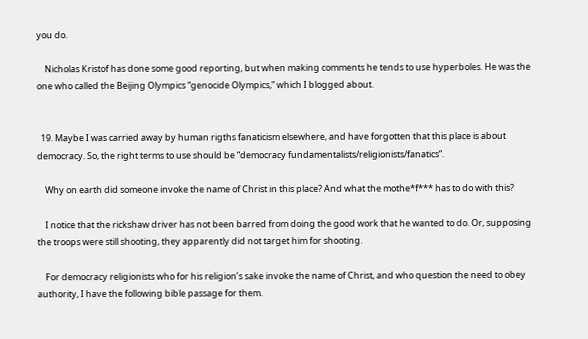you do.

    Nicholas Kristof has done some good reporting, but when making comments he tends to use hyperboles. He was the one who called the Beijing Olympics “genocide Olympics,” which I blogged about.


  19. Maybe I was carried away by human rigths fanaticism elsewhere, and have forgotten that this place is about democracy. So, the right terms to use should be “democracy fundamentalists/religionists/fanatics”.

    Why on earth did someone invoke the name of Christ in this place? And what the mothe*f*** has to do with this?

    I notice that the rickshaw driver has not been barred from doing the good work that he wanted to do. Or, supposing the troops were still shooting, they apparently did not target him for shooting.

    For democracy religionists who for his religion’s sake invoke the name of Christ, and who question the need to obey authority, I have the following bible passage for them.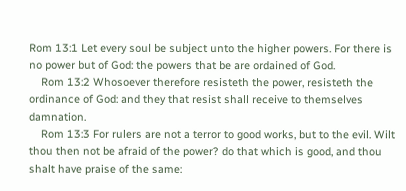Rom 13:1 Let every soul be subject unto the higher powers. For there is no power but of God: the powers that be are ordained of God.
    Rom 13:2 Whosoever therefore resisteth the power, resisteth the ordinance of God: and they that resist shall receive to themselves damnation.
    Rom 13:3 For rulers are not a terror to good works, but to the evil. Wilt thou then not be afraid of the power? do that which is good, and thou shalt have praise of the same: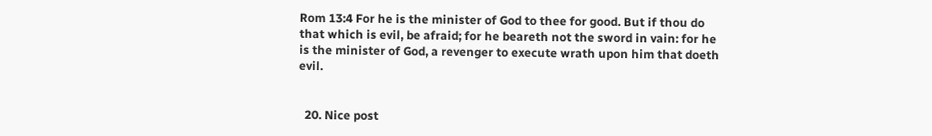Rom 13:4 For he is the minister of God to thee for good. But if thou do that which is evil, be afraid; for he beareth not the sword in vain: for he is the minister of God, a revenger to execute wrath upon him that doeth evil.


  20. Nice post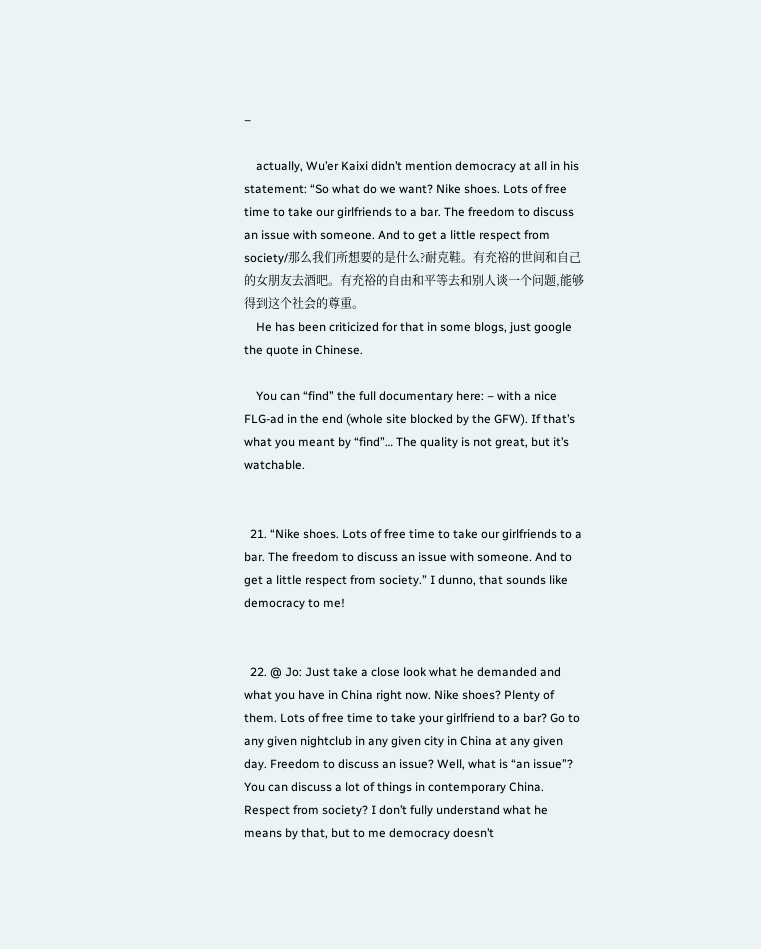–

    actually, Wu’er Kaixi didn’t mention democracy at all in his statement: “So what do we want? Nike shoes. Lots of free time to take our girlfriends to a bar. The freedom to discuss an issue with someone. And to get a little respect from society/那么我们所想要的是什么?耐克鞋。有充裕的世间和自己的女朋友去酒吧。有充裕的自由和平等去和别人谈一个问题,能够得到这个社会的尊重。
    He has been criticized for that in some blogs, just google the quote in Chinese.

    You can “find” the full documentary here: – with a nice FLG-ad in the end (whole site blocked by the GFW). If that’s what you meant by “find”… The quality is not great, but it’s watchable.


  21. “Nike shoes. Lots of free time to take our girlfriends to a bar. The freedom to discuss an issue with someone. And to get a little respect from society.” I dunno, that sounds like democracy to me!


  22. @ Jo: Just take a close look what he demanded and what you have in China right now. Nike shoes? Plenty of them. Lots of free time to take your girlfriend to a bar? Go to any given nightclub in any given city in China at any given day. Freedom to discuss an issue? Well, what is “an issue”? You can discuss a lot of things in contemporary China. Respect from society? I don’t fully understand what he means by that, but to me democracy doesn’t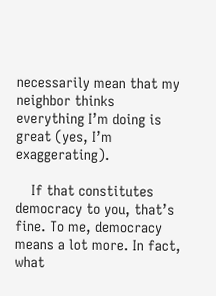necessarily mean that my neighbor thinks everything I’m doing is great (yes, I’m exaggerating).

    If that constitutes democracy to you, that’s fine. To me, democracy means a lot more. In fact, what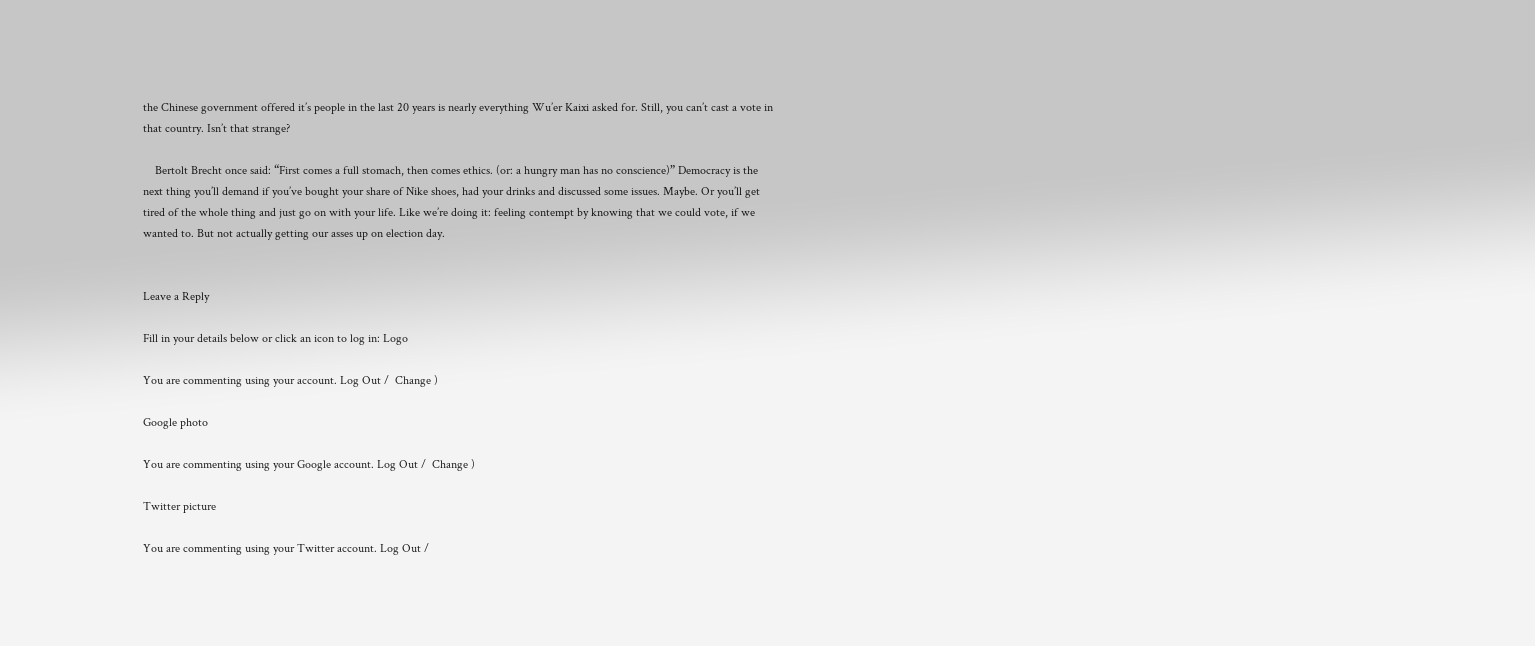the Chinese government offered it’s people in the last 20 years is nearly everything Wu’er Kaixi asked for. Still, you can’t cast a vote in that country. Isn’t that strange?

    Bertolt Brecht once said: “First comes a full stomach, then comes ethics. (or: a hungry man has no conscience)” Democracy is the next thing you’ll demand if you’ve bought your share of Nike shoes, had your drinks and discussed some issues. Maybe. Or you’ll get tired of the whole thing and just go on with your life. Like we’re doing it: feeling contempt by knowing that we could vote, if we wanted to. But not actually getting our asses up on election day.


Leave a Reply

Fill in your details below or click an icon to log in: Logo

You are commenting using your account. Log Out /  Change )

Google photo

You are commenting using your Google account. Log Out /  Change )

Twitter picture

You are commenting using your Twitter account. Log Out /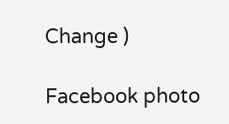Change )

Facebook photo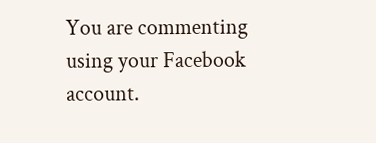You are commenting using your Facebook account.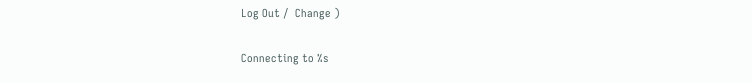Log Out /  Change )

Connecting to %s